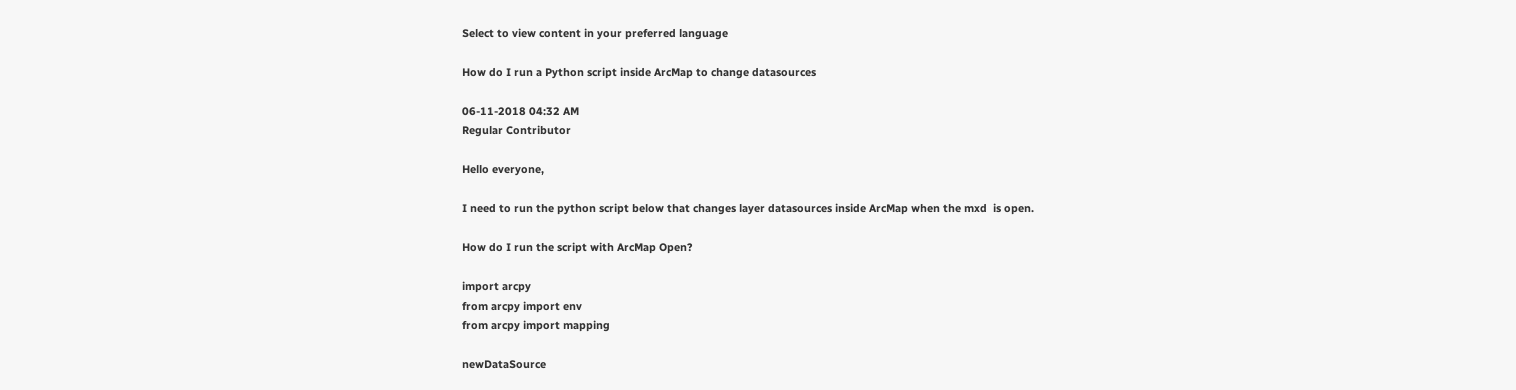Select to view content in your preferred language

How do I run a Python script inside ArcMap to change datasources

06-11-2018 04:32 AM
Regular Contributor

Hello everyone,

I need to run the python script below that changes layer datasources inside ArcMap when the mxd  is open.

How do I run the script with ArcMap Open?

import arcpy
from arcpy import env
from arcpy import mapping

newDataSource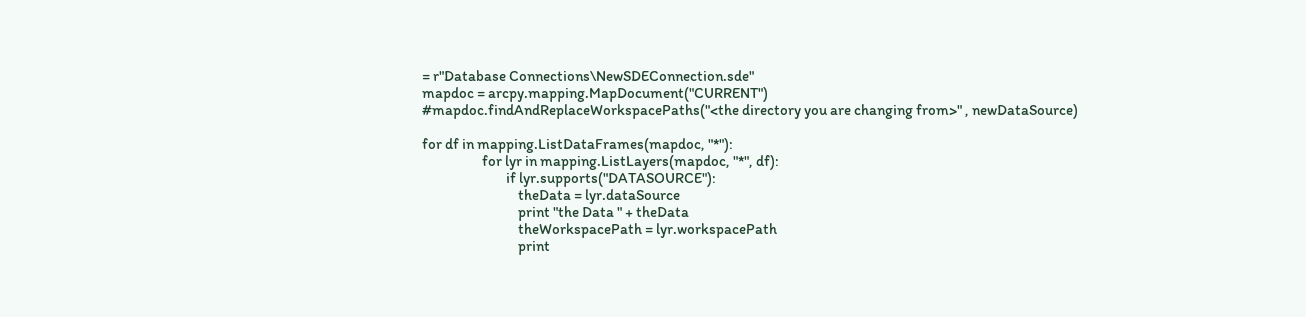= r"Database Connections\NewSDEConnection.sde"
mapdoc = arcpy.mapping.MapDocument("CURRENT")
#mapdoc.findAndReplaceWorkspacePaths("<the directory you are changing from>" , newDataSource)

for df in mapping.ListDataFrames(mapdoc, "*"):
                    for lyr in mapping.ListLayers(mapdoc, "*", df):
                            if lyr.supports("DATASOURCE"):
                                theData = lyr.dataSource
                                print "the Data " + theData
                                theWorkspacePath = lyr.workspacePath
                                print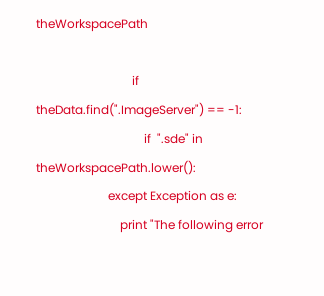theWorkspacePath

                                if theData.find(".ImageServer") == -1:
                                    if  ".sde" in theWorkspacePath.lower():
                        except Exception as e:
                            print "The following error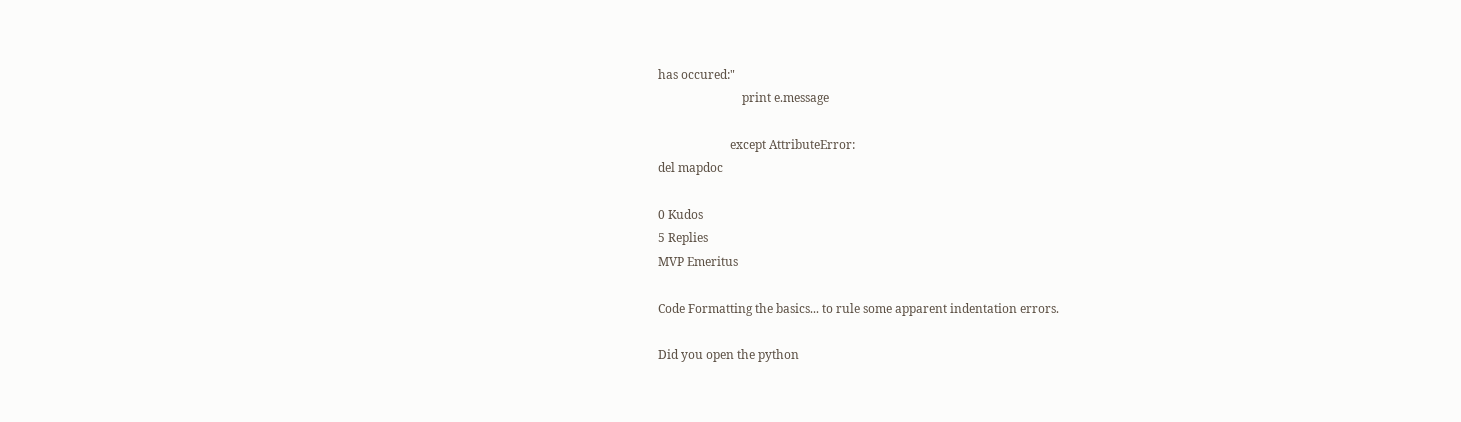has occured:"
                            print e.message

                        except AttributeError:
del mapdoc

0 Kudos
5 Replies
MVP Emeritus

Code Formatting the basics... to rule some apparent indentation errors.

Did you open the python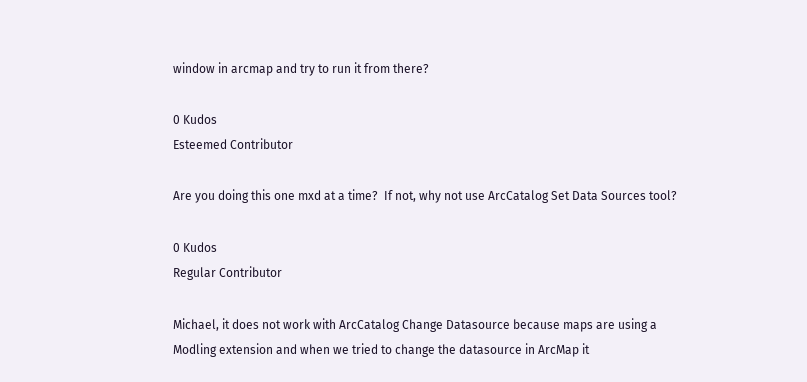window in arcmap and try to run it from there?

0 Kudos
Esteemed Contributor

Are you doing this one mxd at a time?  If not, why not use ArcCatalog Set Data Sources tool?

0 Kudos
Regular Contributor

Michael, it does not work with ArcCatalog Change Datasource because maps are using a Modling extension and when we tried to change the datasource in ArcMap it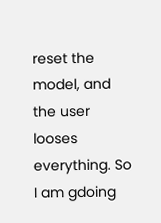reset the model, and the user looses everything. So I am gdoing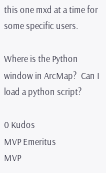this one mxd at a time for some specific users.

Where is the Python window in ArcMap?  Can I load a python script?

0 Kudos
MVP Emeritus
MVP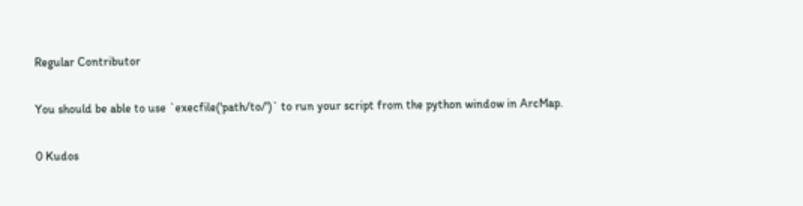Regular Contributor

You should be able to use `execfile('path/to/')` to run your script from the python window in ArcMap.

0 Kudos